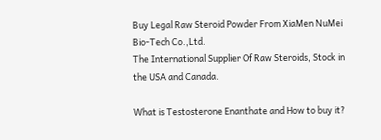Buy Legal Raw Steroid Powder From XiaMen NuMei Bio-Tech Co.,Ltd.
The International Supplier Of Raw Steroids, Stock in the USA and Canada.

What is Testosterone Enanthate and How to buy it?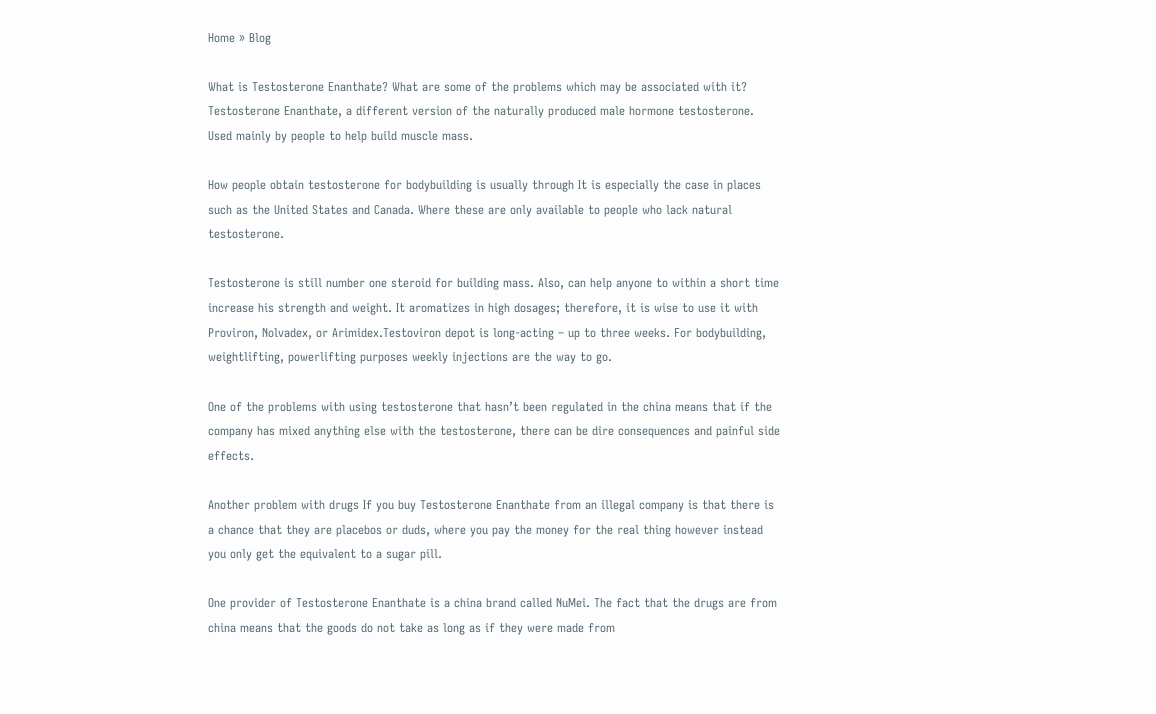Home » Blog

What is Testosterone Enanthate? What are some of the problems which may be associated with it? Testosterone Enanthate, a different version of the naturally produced male hormone testosterone. Used mainly by people to help build muscle mass.

How people obtain testosterone for bodybuilding is usually through It is especially the case in places such as the United States and Canada. Where these are only available to people who lack natural testosterone.

Testosterone is still number one steroid for building mass. Also, can help anyone to within a short time increase his strength and weight. It aromatizes in high dosages; therefore, it is wise to use it with Proviron, Nolvadex, or Arimidex.Testoviron depot is long-acting – up to three weeks. For bodybuilding, weightlifting, powerlifting purposes weekly injections are the way to go.

One of the problems with using testosterone that hasn’t been regulated in the china means that if the company has mixed anything else with the testosterone, there can be dire consequences and painful side effects.

Another problem with drugs If you buy Testosterone Enanthate from an illegal company is that there is a chance that they are placebos or duds, where you pay the money for the real thing however instead you only get the equivalent to a sugar pill.

One provider of Testosterone Enanthate is a china brand called NuMei. The fact that the drugs are from china means that the goods do not take as long as if they were made from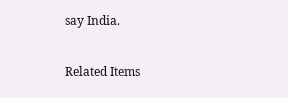say India.

Related Items